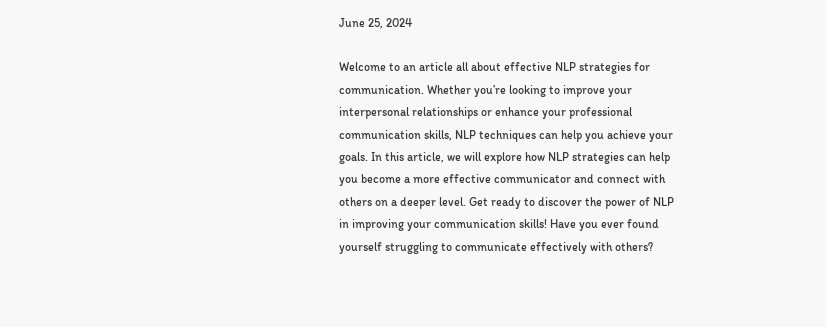June 25, 2024

Welcome to an article all about effective NLP strategies for communication. Whether you’re looking to improve your interpersonal relationships or enhance your professional communication skills, NLP techniques can help you achieve your goals. In this article, we will explore how NLP strategies can help you become a more effective communicator and connect with others on a deeper level. Get ready to discover the power of NLP in improving your communication skills! Have you ever found yourself struggling to communicate effectively with others?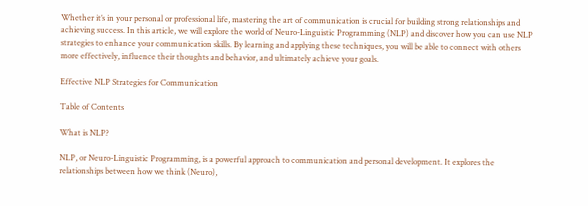Whether it’s in your personal or professional life, mastering the art of communication is crucial for building strong relationships and achieving success. In this article, we will explore the world of Neuro-Linguistic Programming (NLP) and discover how you can use NLP strategies to enhance your communication skills. By learning and applying these techniques, you will be able to connect with others more effectively, influence their thoughts and behavior, and ultimately achieve your goals.

Effective NLP Strategies for Communication

Table of Contents

What is NLP?

NLP, or Neuro-Linguistic Programming, is a powerful approach to communication and personal development. It explores the relationships between how we think (Neuro),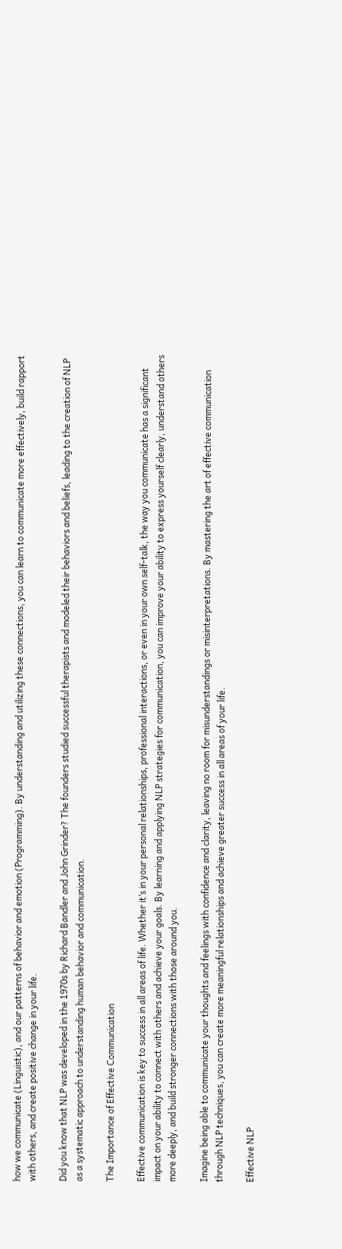how we communicate (Linguistic), and our patterns of behavior and emotion (Programming). By understanding and utilizing these connections, you can learn to communicate more effectively, build rapport with others, and create positive change in your life.

Did you know that NLP was developed in the 1970s by Richard Bandler and John Grinder? The founders studied successful therapists and modeled their behaviors and beliefs, leading to the creation of NLP as a systematic approach to understanding human behavior and communication.

The Importance of Effective Communication

Effective communication is key to success in all areas of life. Whether it’s in your personal relationships, professional interactions, or even in your own self-talk, the way you communicate has a significant impact on your ability to connect with others and achieve your goals. By learning and applying NLP strategies for communication, you can improve your ability to express yourself clearly, understand others more deeply, and build stronger connections with those around you.

Imagine being able to communicate your thoughts and feelings with confidence and clarity, leaving no room for misunderstandings or misinterpretations. By mastering the art of effective communication through NLP techniques, you can create more meaningful relationships and achieve greater success in all areas of your life.

Effective NLP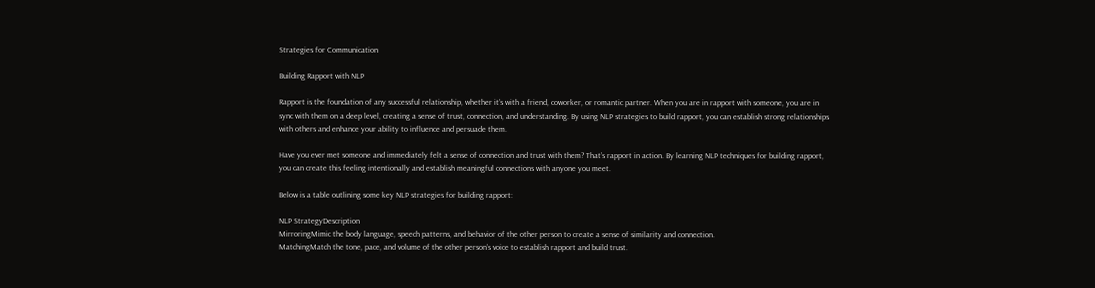Strategies for Communication

Building Rapport with NLP

Rapport is the foundation of any successful relationship, whether it’s with a friend, coworker, or romantic partner. When you are in rapport with someone, you are in sync with them on a deep level, creating a sense of trust, connection, and understanding. By using NLP strategies to build rapport, you can establish strong relationships with others and enhance your ability to influence and persuade them.

Have you ever met someone and immediately felt a sense of connection and trust with them? That’s rapport in action. By learning NLP techniques for building rapport, you can create this feeling intentionally and establish meaningful connections with anyone you meet.

Below is a table outlining some key NLP strategies for building rapport:

NLP StrategyDescription
MirroringMimic the body language, speech patterns, and behavior of the other person to create a sense of similarity and connection.
MatchingMatch the tone, pace, and volume of the other person’s voice to establish rapport and build trust.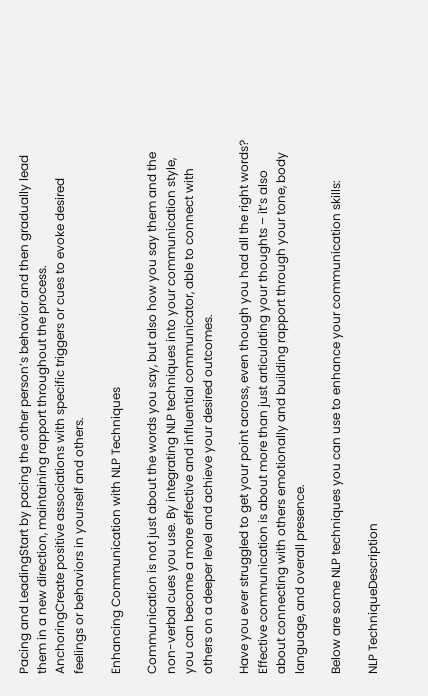Pacing and LeadingStart by pacing the other person’s behavior and then gradually lead them in a new direction, maintaining rapport throughout the process.
AnchoringCreate positive associations with specific triggers or cues to evoke desired feelings or behaviors in yourself and others.

Enhancing Communication with NLP Techniques

Communication is not just about the words you say, but also how you say them and the non-verbal cues you use. By integrating NLP techniques into your communication style, you can become a more effective and influential communicator, able to connect with others on a deeper level and achieve your desired outcomes.

Have you ever struggled to get your point across, even though you had all the right words? Effective communication is about more than just articulating your thoughts – it’s also about connecting with others emotionally and building rapport through your tone, body language, and overall presence.

Below are some NLP techniques you can use to enhance your communication skills:

NLP TechniqueDescription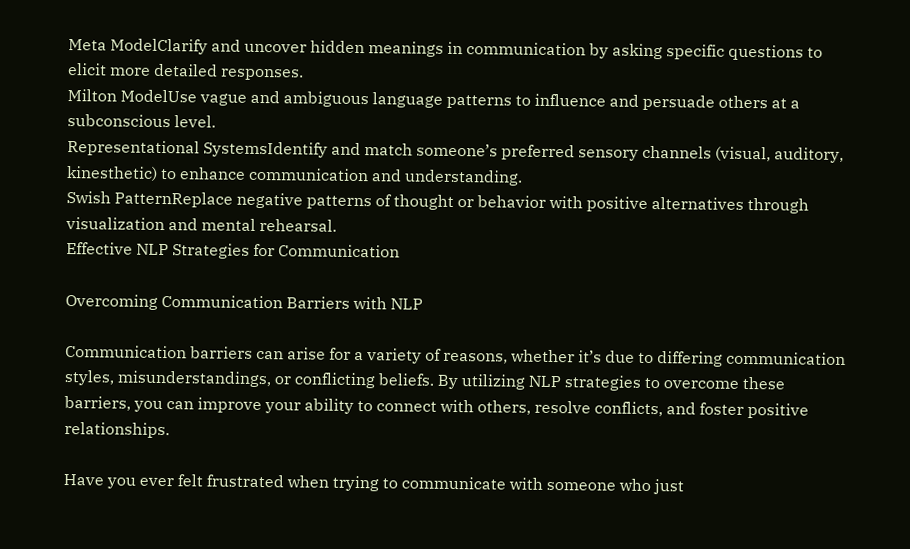Meta ModelClarify and uncover hidden meanings in communication by asking specific questions to elicit more detailed responses.
Milton ModelUse vague and ambiguous language patterns to influence and persuade others at a subconscious level.
Representational SystemsIdentify and match someone’s preferred sensory channels (visual, auditory, kinesthetic) to enhance communication and understanding.
Swish PatternReplace negative patterns of thought or behavior with positive alternatives through visualization and mental rehearsal.
Effective NLP Strategies for Communication

Overcoming Communication Barriers with NLP

Communication barriers can arise for a variety of reasons, whether it’s due to differing communication styles, misunderstandings, or conflicting beliefs. By utilizing NLP strategies to overcome these barriers, you can improve your ability to connect with others, resolve conflicts, and foster positive relationships.

Have you ever felt frustrated when trying to communicate with someone who just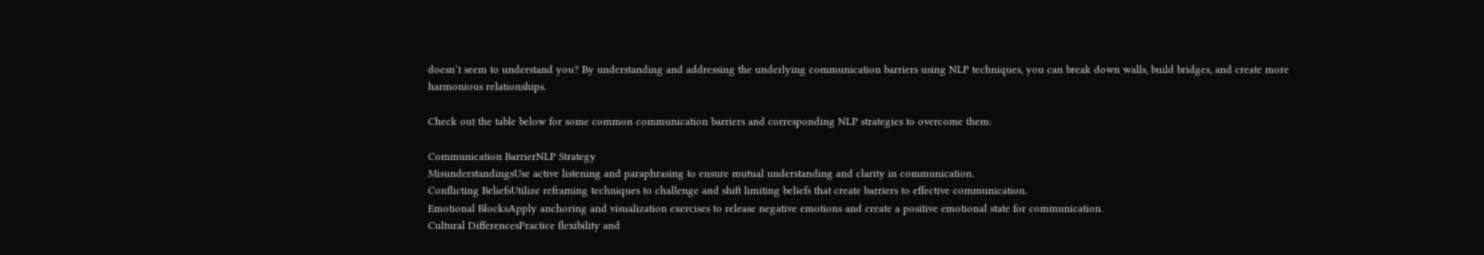doesn’t seem to understand you? By understanding and addressing the underlying communication barriers using NLP techniques, you can break down walls, build bridges, and create more harmonious relationships.

Check out the table below for some common communication barriers and corresponding NLP strategies to overcome them:

Communication BarrierNLP Strategy
MisunderstandingsUse active listening and paraphrasing to ensure mutual understanding and clarity in communication.
Conflicting BeliefsUtilize reframing techniques to challenge and shift limiting beliefs that create barriers to effective communication.
Emotional BlocksApply anchoring and visualization exercises to release negative emotions and create a positive emotional state for communication.
Cultural DifferencesPractice flexibility and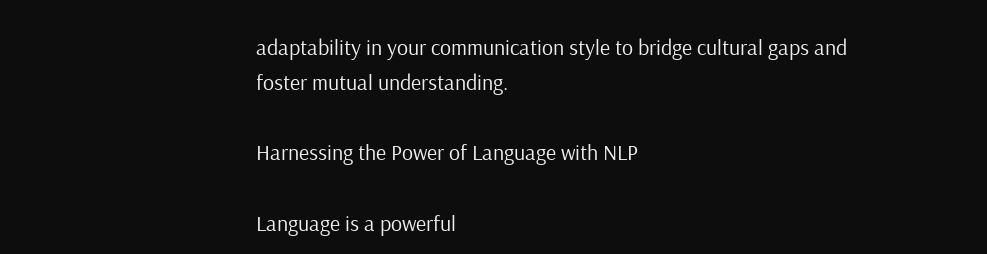adaptability in your communication style to bridge cultural gaps and foster mutual understanding.

Harnessing the Power of Language with NLP

Language is a powerful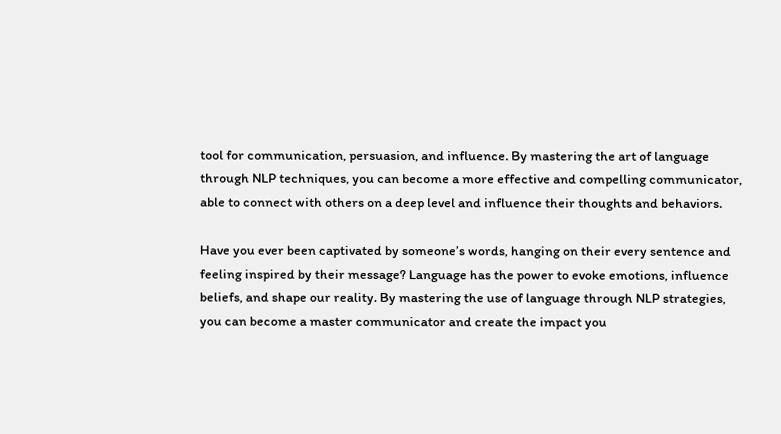tool for communication, persuasion, and influence. By mastering the art of language through NLP techniques, you can become a more effective and compelling communicator, able to connect with others on a deep level and influence their thoughts and behaviors.

Have you ever been captivated by someone’s words, hanging on their every sentence and feeling inspired by their message? Language has the power to evoke emotions, influence beliefs, and shape our reality. By mastering the use of language through NLP strategies, you can become a master communicator and create the impact you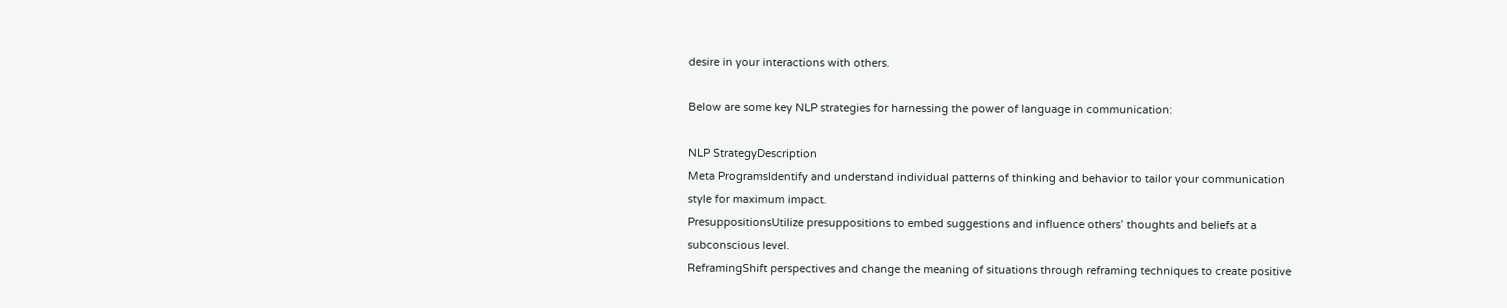desire in your interactions with others.

Below are some key NLP strategies for harnessing the power of language in communication:

NLP StrategyDescription
Meta ProgramsIdentify and understand individual patterns of thinking and behavior to tailor your communication style for maximum impact.
PresuppositionsUtilize presuppositions to embed suggestions and influence others’ thoughts and beliefs at a subconscious level.
ReframingShift perspectives and change the meaning of situations through reframing techniques to create positive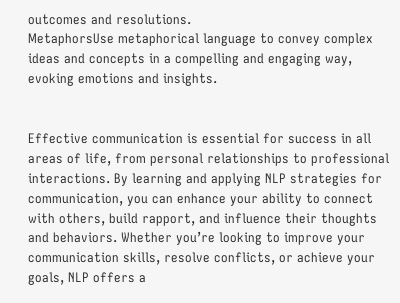outcomes and resolutions.
MetaphorsUse metaphorical language to convey complex ideas and concepts in a compelling and engaging way, evoking emotions and insights.


Effective communication is essential for success in all areas of life, from personal relationships to professional interactions. By learning and applying NLP strategies for communication, you can enhance your ability to connect with others, build rapport, and influence their thoughts and behaviors. Whether you’re looking to improve your communication skills, resolve conflicts, or achieve your goals, NLP offers a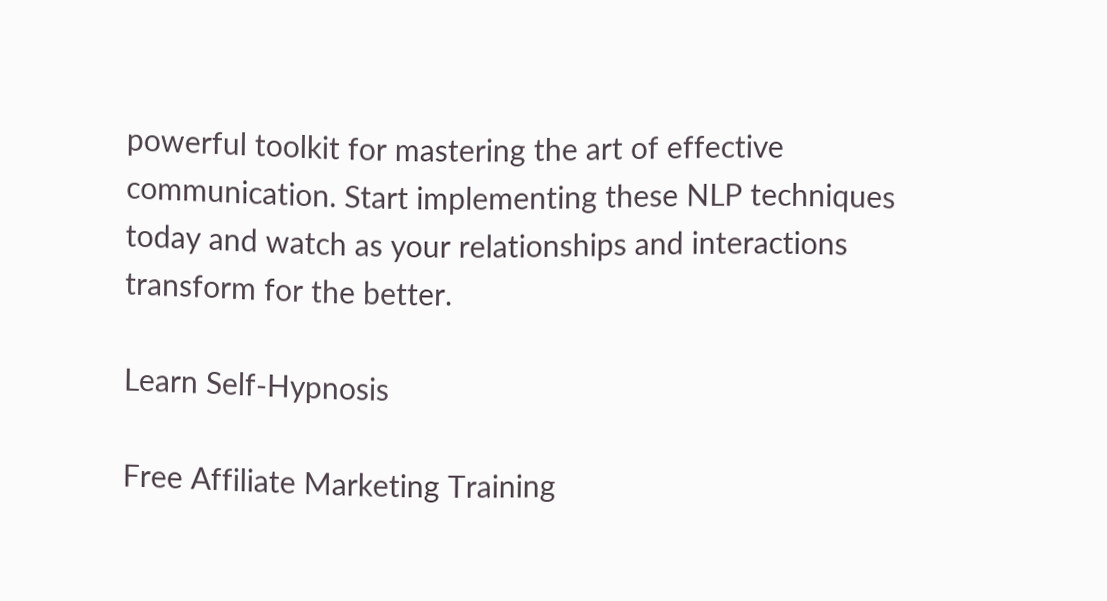powerful toolkit for mastering the art of effective communication. Start implementing these NLP techniques today and watch as your relationships and interactions transform for the better.

Learn Self-Hypnosis

Free Affiliate Marketing Training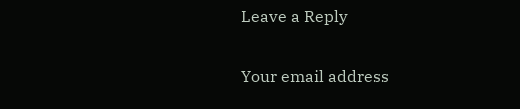Leave a Reply

Your email address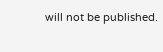will not be published.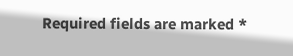Required fields are marked *